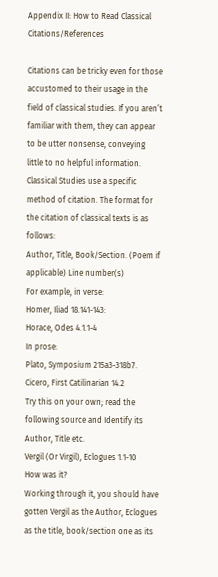Appendix II: How to Read Classical Citations/References

Citations can be tricky even for those accustomed to their usage in the field of classical studies. If you aren’t familiar with them, they can appear to be utter nonsense, conveying  little to no helpful information.
Classical Studies use a specific method of citation. The format for the citation of classical texts is as follows:
Author, Title, Book/Section. (Poem if applicable) Line number(s)
For example, in verse:
Homer, Iliad 18.141-143:
Horace, Odes 4.1.1-4
In prose:
Plato, Symposium 215a3-318b7.
Cicero, First Catilinarian 14.2
Try this on your own; read the following source and Identify its Author, Title etc.
Vergil (Or Virgil), Eclogues 1.1-10
How was it?
Working through it, you should have gotten Vergil as the Author, Eclogues as the title, book/section one as its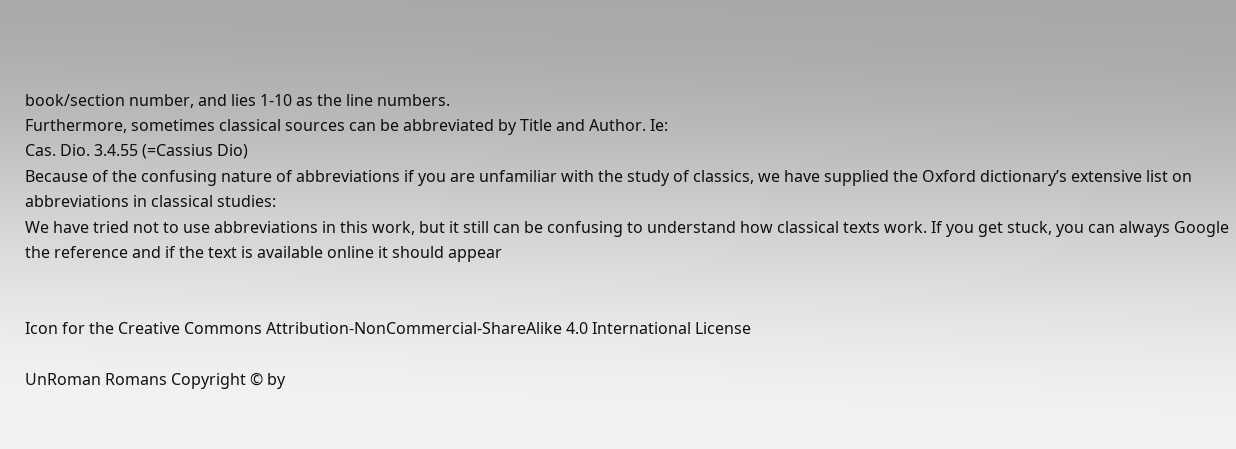book/section number, and lies 1-10 as the line numbers.
Furthermore, sometimes classical sources can be abbreviated by Title and Author. Ie:
Cas. Dio. 3.4.55 (=Cassius Dio)
Because of the confusing nature of abbreviations if you are unfamiliar with the study of classics, we have supplied the Oxford dictionary’s extensive list on abbreviations in classical studies:
We have tried not to use abbreviations in this work, but it still can be confusing to understand how classical texts work. If you get stuck, you can always Google the reference and if the text is available online it should appear


Icon for the Creative Commons Attribution-NonCommercial-ShareAlike 4.0 International License

UnRoman Romans Copyright © by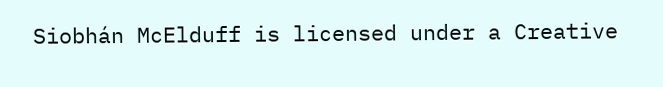Siobhán McElduff is licensed under a Creative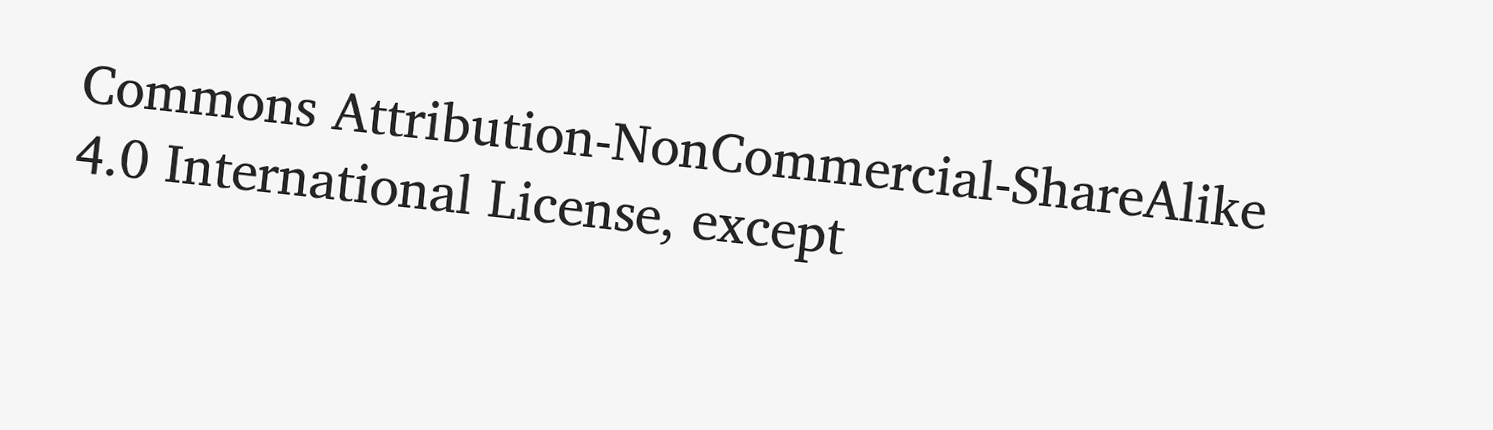Commons Attribution-NonCommercial-ShareAlike 4.0 International License, except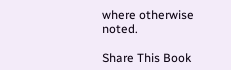where otherwise noted.

Share This Book